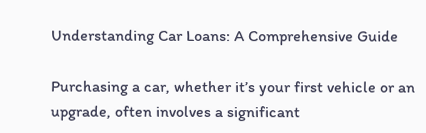Understanding Car Loans: A Comprehensive Guide

Purchasing a car, whether it’s your first vehicle or an upgrade, often involves a significant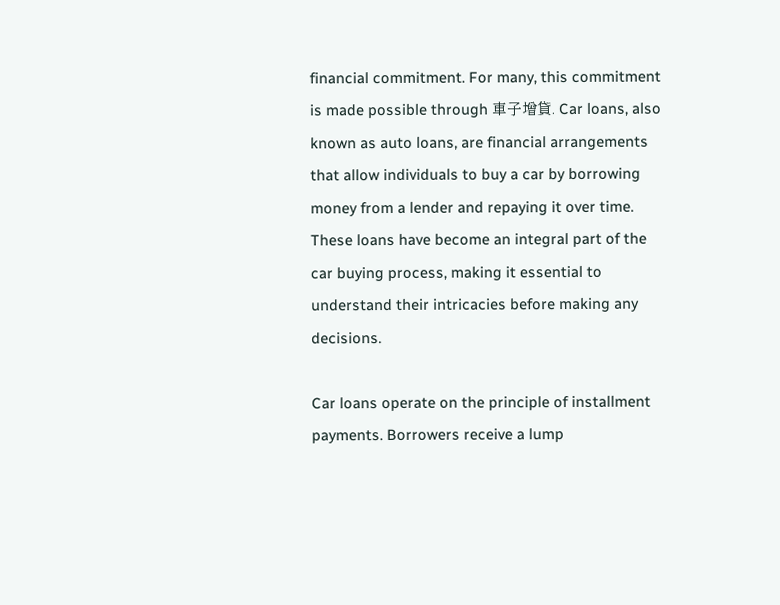financial commitment. For many, this commitment is made possible through 車子增貸. Car loans, also known as auto loans, are financial arrangements that allow individuals to buy a car by borrowing money from a lender and repaying it over time. These loans have become an integral part of the car buying process, making it essential to understand their intricacies before making any decisions.

Car loans operate on the principle of installment payments. Borrowers receive a lump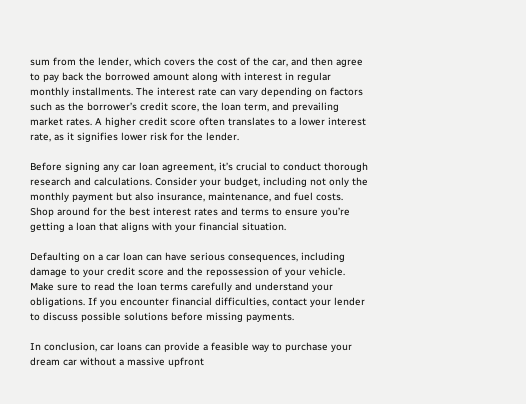sum from the lender, which covers the cost of the car, and then agree to pay back the borrowed amount along with interest in regular monthly installments. The interest rate can vary depending on factors such as the borrower’s credit score, the loan term, and prevailing market rates. A higher credit score often translates to a lower interest rate, as it signifies lower risk for the lender.

Before signing any car loan agreement, it’s crucial to conduct thorough research and calculations. Consider your budget, including not only the monthly payment but also insurance, maintenance, and fuel costs. Shop around for the best interest rates and terms to ensure you’re getting a loan that aligns with your financial situation.

Defaulting on a car loan can have serious consequences, including damage to your credit score and the repossession of your vehicle. Make sure to read the loan terms carefully and understand your obligations. If you encounter financial difficulties, contact your lender to discuss possible solutions before missing payments.

In conclusion, car loans can provide a feasible way to purchase your dream car without a massive upfront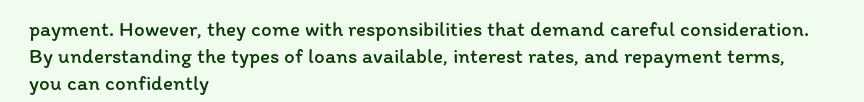payment. However, they come with responsibilities that demand careful consideration. By understanding the types of loans available, interest rates, and repayment terms, you can confidently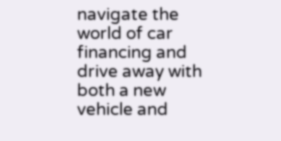navigate the world of car financing and drive away with both a new vehicle and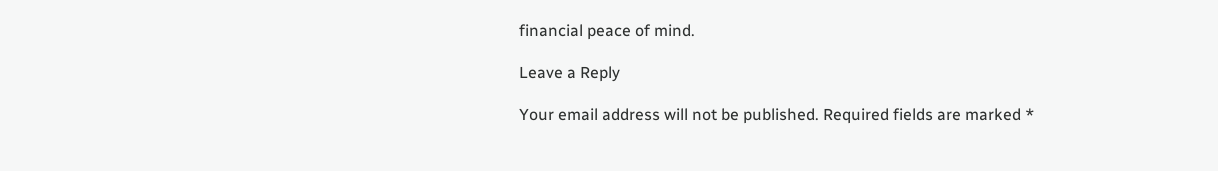financial peace of mind.

Leave a Reply

Your email address will not be published. Required fields are marked *